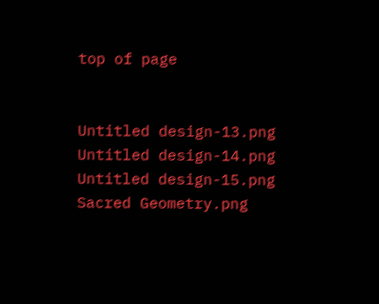top of page


Untitled design-13.png
Untitled design-14.png
Untitled design-15.png
Sacred Geometry.png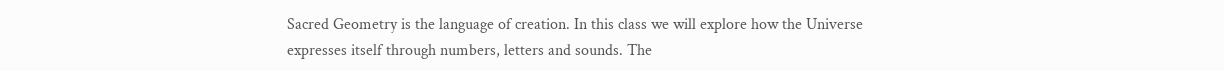Sacred Geometry is the language of creation. In this class we will explore how the Universe expresses itself through numbers, letters and sounds. The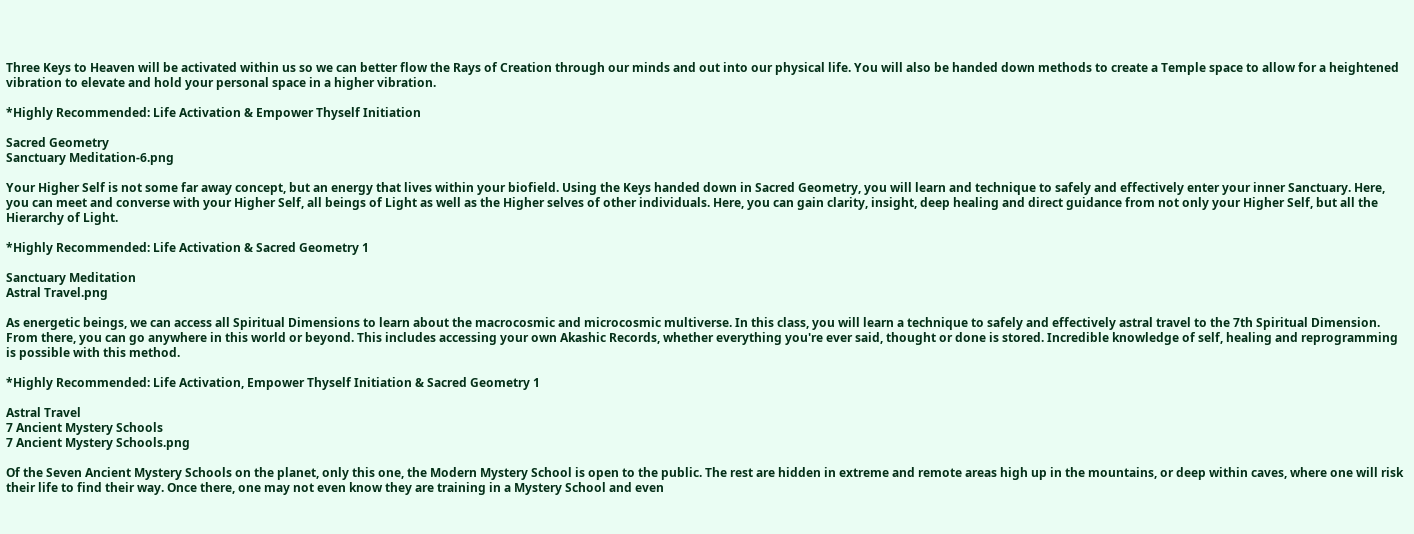Three Keys to Heaven will be activated within us so we can better flow the Rays of Creation through our minds and out into our physical life. You will also be handed down methods to create a Temple space to allow for a heightened vibration to elevate and hold your personal space in a higher vibration.

*Highly Recommended: Life Activation & Empower Thyself Initiation

Sacred Geometry
Sanctuary Meditation-6.png

Your Higher Self is not some far away concept, but an energy that lives within your biofield. Using the Keys handed down in Sacred Geometry, you will learn and technique to safely and effectively enter your inner Sanctuary. Here, you can meet and converse with your Higher Self, all beings of Light as well as the Higher selves of other individuals. Here, you can gain clarity, insight, deep healing and direct guidance from not only your Higher Self, but all the Hierarchy of Light.

*Highly Recommended: Life Activation & Sacred Geometry 1

Sanctuary Meditation
Astral Travel.png

As energetic beings, we can access all Spiritual Dimensions to learn about the macrocosmic and microcosmic multiverse. In this class, you will learn a technique to safely and effectively astral travel to the 7th Spiritual Dimension. From there, you can go anywhere in this world or beyond. This includes accessing your own Akashic Records, whether everything you're ever said, thought or done is stored. Incredible knowledge of self, healing and reprogramming is possible with this method.

*Highly Recommended: Life Activation, Empower Thyself Initiation & Sacred Geometry 1

Astral Travel
7 Ancient Mystery Schools
7 Ancient Mystery Schools.png

Of the Seven Ancient Mystery Schools on the planet, only this one, the Modern Mystery School is open to the public. The rest are hidden in extreme and remote areas high up in the mountains, or deep within caves, where one will risk their life to find their way. Once there, one may not even know they are training in a Mystery School and even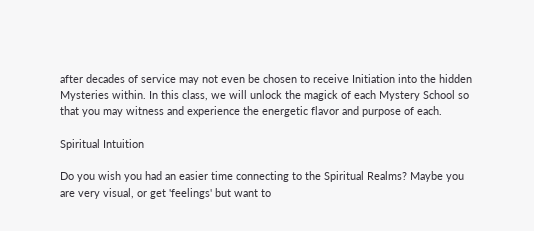after decades of service may not even be chosen to receive Initiation into the hidden Mysteries within. In this class, we will unlock the magick of each Mystery School so that you may witness and experience the energetic flavor and purpose of each.

Spiritual Intuition

Do you wish you had an easier time connecting to the Spiritual Realms? Maybe you are very visual, or get 'feelings' but want to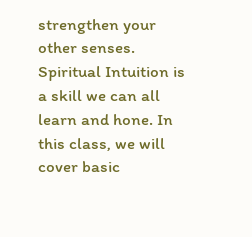strengthen your other senses. Spiritual Intuition is a skill we can all learn and hone. In this class, we will cover basic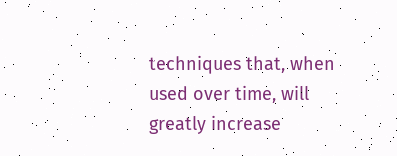techniques that, when used over time, will greatly increase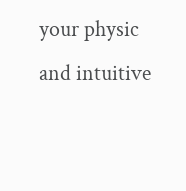your physic and intuitive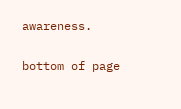awareness.

bottom of page